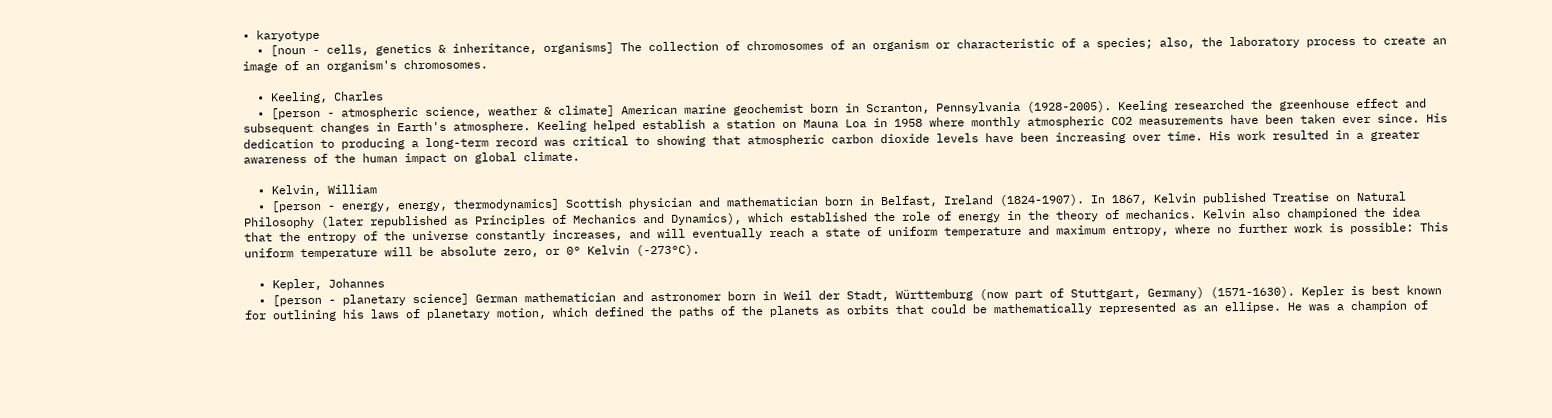• karyotype
  • [noun - cells, genetics & inheritance, organisms] The collection of chromosomes of an organism or characteristic of a species; also, the laboratory process to create an image of an organism's chromosomes.

  • Keeling, Charles
  • [person - atmospheric science, weather & climate] American marine geochemist born in Scranton, Pennsylvania (1928-2005). Keeling researched the greenhouse effect and subsequent changes in Earth's atmosphere. Keeling helped establish a station on Mauna Loa in 1958 where monthly atmospheric CO2 measurements have been taken ever since. His dedication to producing a long-term record was critical to showing that atmospheric carbon dioxide levels have been increasing over time. His work resulted in a greater awareness of the human impact on global climate.

  • Kelvin, William
  • [person - energy, energy, thermodynamics] Scottish physician and mathematician born in Belfast, Ireland (1824-1907). In 1867, Kelvin published Treatise on Natural Philosophy (later republished as Principles of Mechanics and Dynamics), which established the role of energy in the theory of mechanics. Kelvin also championed the idea that the entropy of the universe constantly increases, and will eventually reach a state of uniform temperature and maximum entropy, where no further work is possible: This uniform temperature will be absolute zero, or 0° Kelvin (-273°C).

  • Kepler, Johannes
  • [person - planetary science] German mathematician and astronomer born in Weil der Stadt, Württemburg (now part of Stuttgart, Germany) (1571-1630). Kepler is best known for outlining his laws of planetary motion, which defined the paths of the planets as orbits that could be mathematically represented as an ellipse. He was a champion of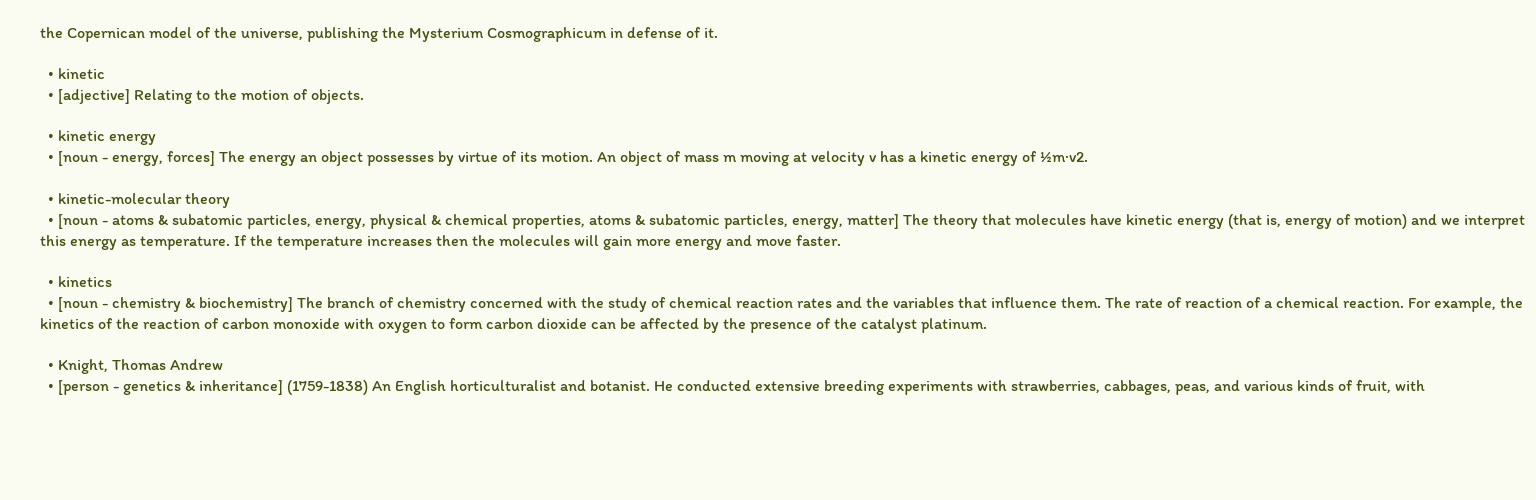the Copernican model of the universe, publishing the Mysterium Cosmographicum in defense of it.

  • kinetic
  • [adjective] Relating to the motion of objects.

  • kinetic energy
  • [noun - energy, forces] The energy an object possesses by virtue of its motion. An object of mass m moving at velocity v has a kinetic energy of ½m·v2.

  • kinetic-molecular theory
  • [noun - atoms & subatomic particles, energy, physical & chemical properties, atoms & subatomic particles, energy, matter] The theory that molecules have kinetic energy (that is, energy of motion) and we interpret this energy as temperature. If the temperature increases then the molecules will gain more energy and move faster.

  • kinetics
  • [noun - chemistry & biochemistry] The branch of chemistry concerned with the study of chemical reaction rates and the variables that influence them. The rate of reaction of a chemical reaction. For example, the kinetics of the reaction of carbon monoxide with oxygen to form carbon dioxide can be affected by the presence of the catalyst platinum.

  • Knight, Thomas Andrew
  • [person - genetics & inheritance] (1759-1838) An English horticulturalist and botanist. He conducted extensive breeding experiments with strawberries, cabbages, peas, and various kinds of fruit, with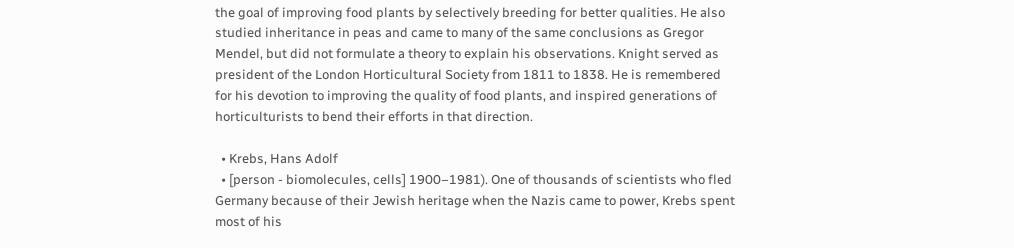the goal of improving food plants by selectively breeding for better qualities. He also studied inheritance in peas and came to many of the same conclusions as Gregor Mendel, but did not formulate a theory to explain his observations. Knight served as president of the London Horticultural Society from 1811 to 1838. He is remembered for his devotion to improving the quality of food plants, and inspired generations of horticulturists to bend their efforts in that direction.

  • Krebs, Hans Adolf
  • [person - biomolecules, cells] 1900–1981). One of thousands of scientists who fled Germany because of their Jewish heritage when the Nazis came to power, Krebs spent most of his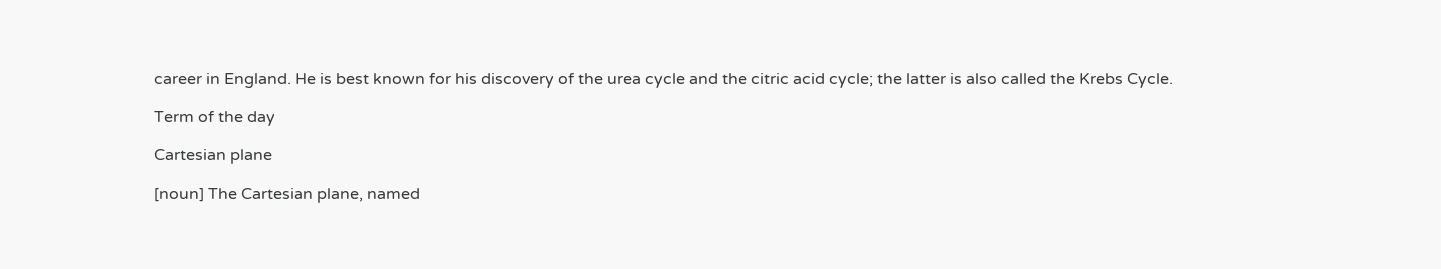career in England. He is best known for his discovery of the urea cycle and the citric acid cycle; the latter is also called the Krebs Cycle.

Term of the day

Cartesian plane

[noun] The Cartesian plane, named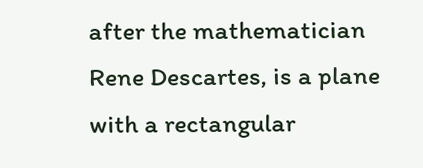after the mathematician Rene Descartes, is a plane with a rectangular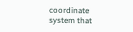coordinate system that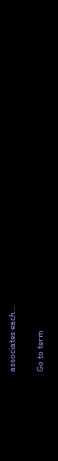associates each…

Go to term